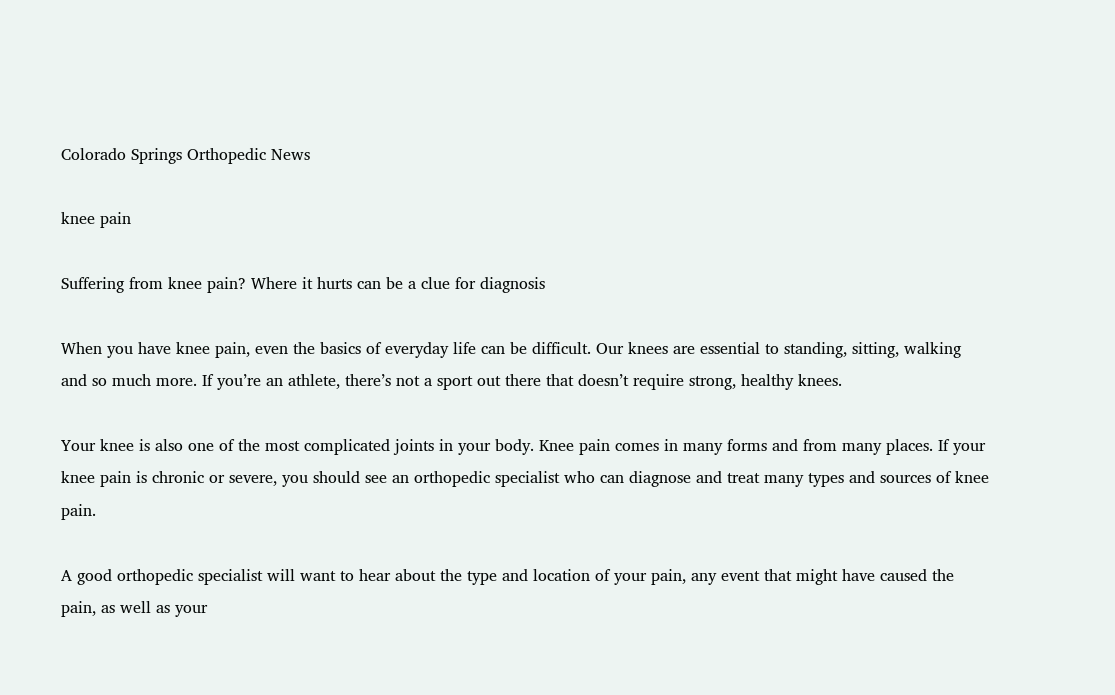Colorado Springs Orthopedic News

knee pain

Suffering from knee pain? Where it hurts can be a clue for diagnosis

When you have knee pain, even the basics of everyday life can be difficult. Our knees are essential to standing, sitting, walking and so much more. If you’re an athlete, there’s not a sport out there that doesn’t require strong, healthy knees.

Your knee is also one of the most complicated joints in your body. Knee pain comes in many forms and from many places. If your knee pain is chronic or severe, you should see an orthopedic specialist who can diagnose and treat many types and sources of knee pain.

A good orthopedic specialist will want to hear about the type and location of your pain, any event that might have caused the pain, as well as your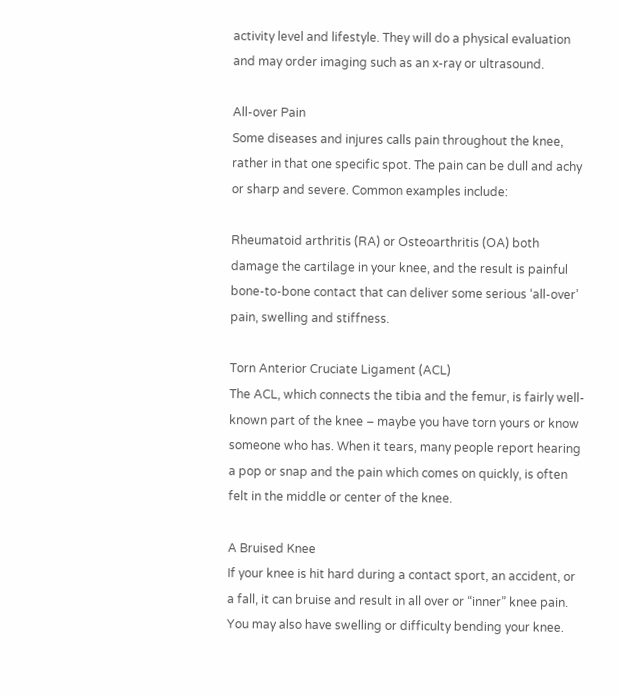activity level and lifestyle. They will do a physical evaluation and may order imaging such as an x-ray or ultrasound.

All-over Pain
Some diseases and injures calls pain throughout the knee, rather in that one specific spot. The pain can be dull and achy or sharp and severe. Common examples include:

Rheumatoid arthritis (RA) or Osteoarthritis (OA) both damage the cartilage in your knee, and the result is painful bone-to-bone contact that can deliver some serious ‘all-over’ pain, swelling and stiffness.

Torn Anterior Cruciate Ligament (ACL)
The ACL, which connects the tibia and the femur, is fairly well-known part of the knee – maybe you have torn yours or know someone who has. When it tears, many people report hearing a pop or snap and the pain which comes on quickly, is often felt in the middle or center of the knee.

A Bruised Knee
If your knee is hit hard during a contact sport, an accident, or a fall, it can bruise and result in all over or “inner” knee pain. You may also have swelling or difficulty bending your knee.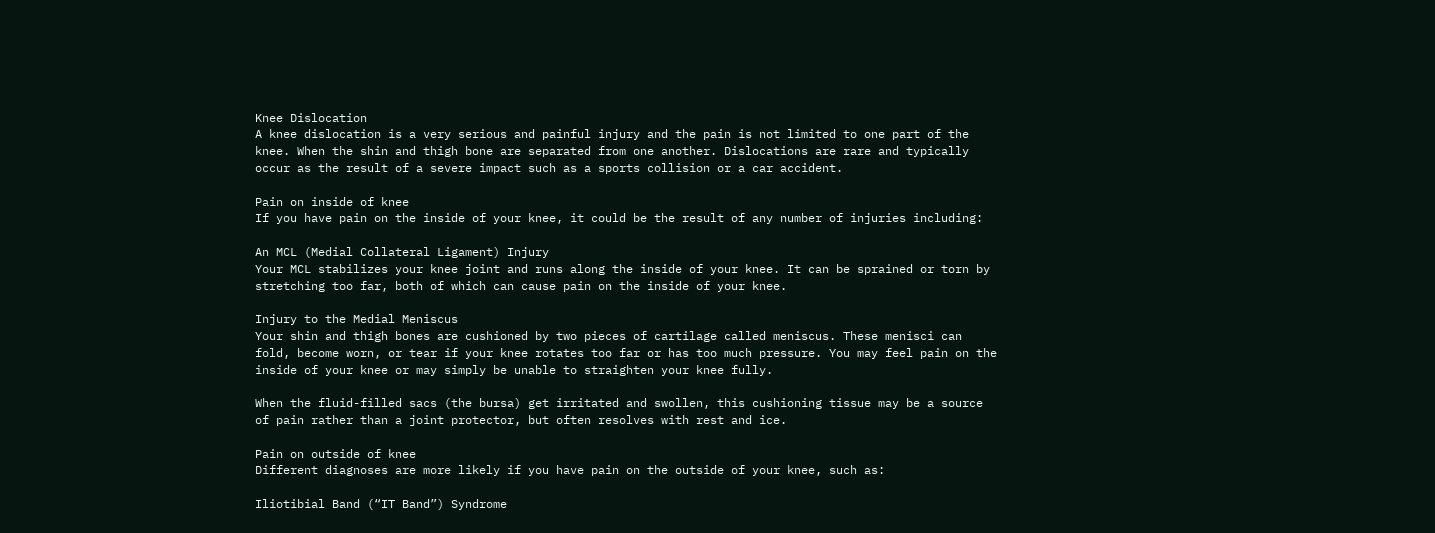Knee Dislocation
A knee dislocation is a very serious and painful injury and the pain is not limited to one part of the knee. When the shin and thigh bone are separated from one another. Dislocations are rare and typically occur as the result of a severe impact such as a sports collision or a car accident.

Pain on inside of knee
If you have pain on the inside of your knee, it could be the result of any number of injuries including:

An MCL (Medial Collateral Ligament) Injury
Your MCL stabilizes your knee joint and runs along the inside of your knee. It can be sprained or torn by stretching too far, both of which can cause pain on the inside of your knee.

Injury to the Medial Meniscus
Your shin and thigh bones are cushioned by two pieces of cartilage called meniscus. These menisci can fold, become worn, or tear if your knee rotates too far or has too much pressure. You may feel pain on the inside of your knee or may simply be unable to straighten your knee fully.

When the fluid-filled sacs (the bursa) get irritated and swollen, this cushioning tissue may be a source of pain rather than a joint protector, but often resolves with rest and ice.

Pain on outside of knee
Different diagnoses are more likely if you have pain on the outside of your knee, such as:

Iliotibial Band (“IT Band”) Syndrome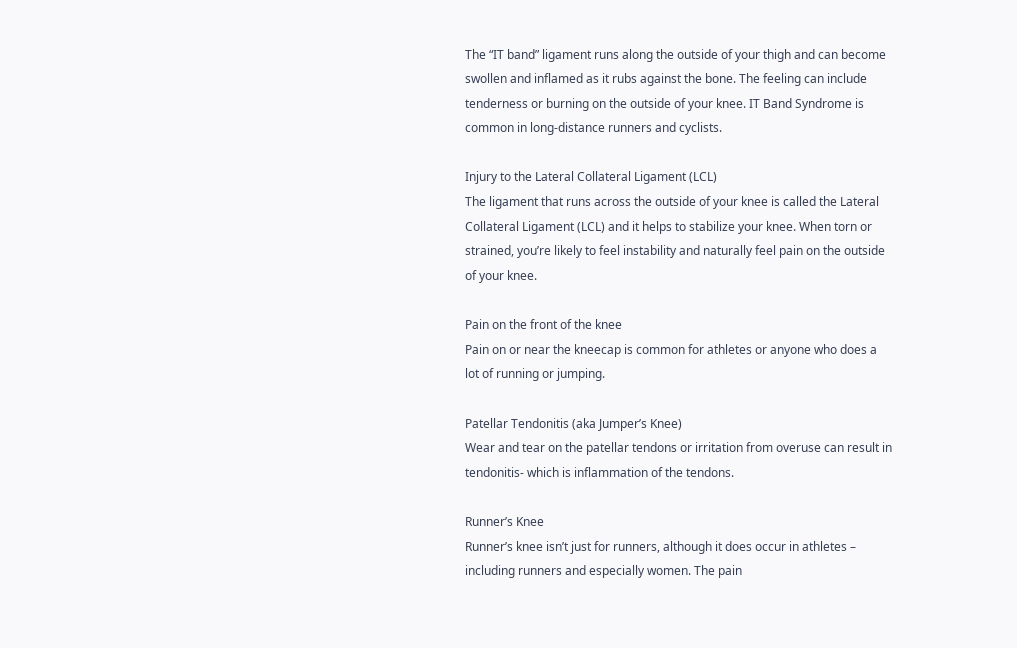The “IT band” ligament runs along the outside of your thigh and can become swollen and inflamed as it rubs against the bone. The feeling can include tenderness or burning on the outside of your knee. IT Band Syndrome is common in long-distance runners and cyclists.

Injury to the Lateral Collateral Ligament (LCL)
The ligament that runs across the outside of your knee is called the Lateral Collateral Ligament (LCL) and it helps to stabilize your knee. When torn or strained, you’re likely to feel instability and naturally feel pain on the outside of your knee.

Pain on the front of the knee
Pain on or near the kneecap is common for athletes or anyone who does a lot of running or jumping.

Patellar Tendonitis (aka Jumper’s Knee)
Wear and tear on the patellar tendons or irritation from overuse can result in tendonitis- which is inflammation of the tendons.

Runner’s Knee
Runner’s knee isn’t just for runners, although it does occur in athletes – including runners and especially women. The pain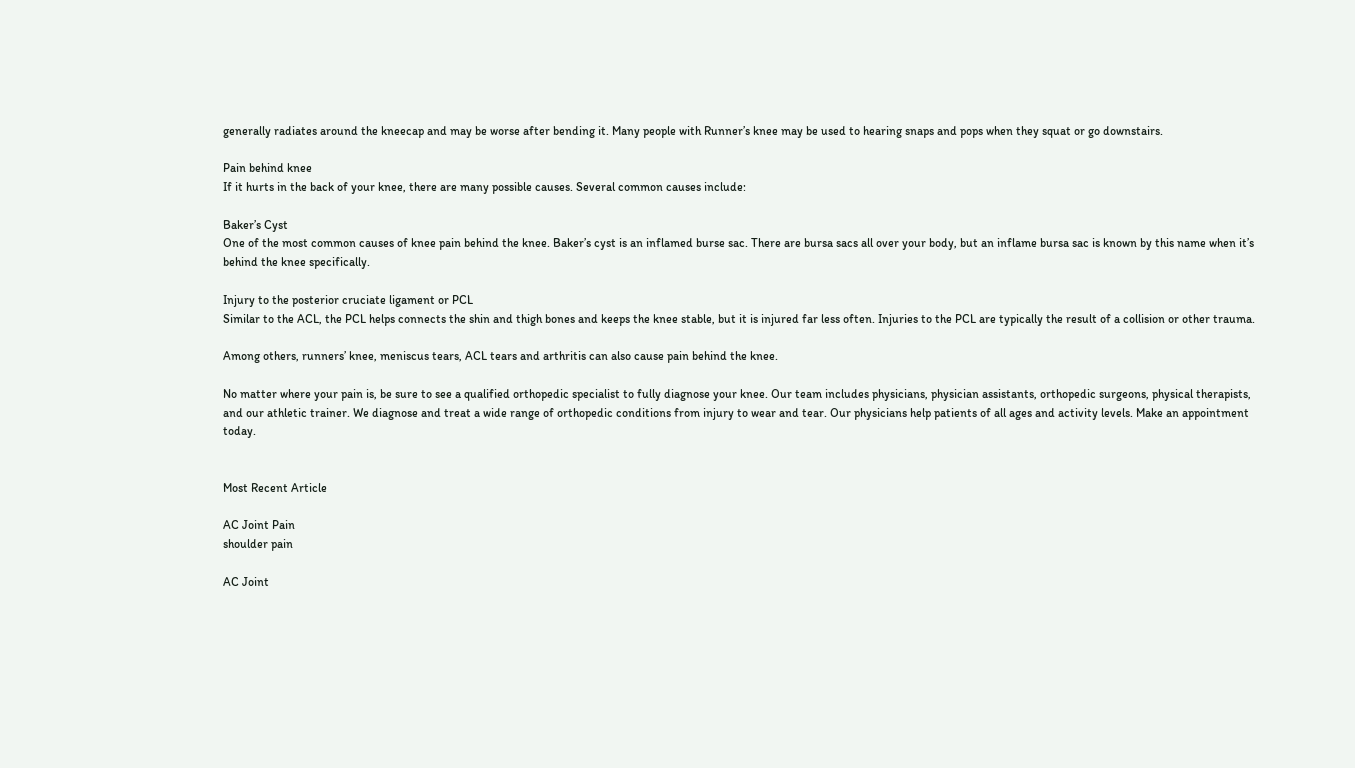generally radiates around the kneecap and may be worse after bending it. Many people with Runner’s knee may be used to hearing snaps and pops when they squat or go downstairs.

Pain behind knee
If it hurts in the back of your knee, there are many possible causes. Several common causes include:

Baker’s Cyst
One of the most common causes of knee pain behind the knee. Baker’s cyst is an inflamed burse sac. There are bursa sacs all over your body, but an inflame bursa sac is known by this name when it’s behind the knee specifically.

Injury to the posterior cruciate ligament or PCL
Similar to the ACL, the PCL helps connects the shin and thigh bones and keeps the knee stable, but it is injured far less often. Injuries to the PCL are typically the result of a collision or other trauma.

Among others, runners’ knee, meniscus tears, ACL tears and arthritis can also cause pain behind the knee.

No matter where your pain is, be sure to see a qualified orthopedic specialist to fully diagnose your knee. Our team includes physicians, physician assistants, orthopedic surgeons, physical therapists, and our athletic trainer. We diagnose and treat a wide range of orthopedic conditions from injury to wear and tear. Our physicians help patients of all ages and activity levels. Make an appointment today.


Most Recent Article

AC Joint Pain
shoulder pain

AC Joint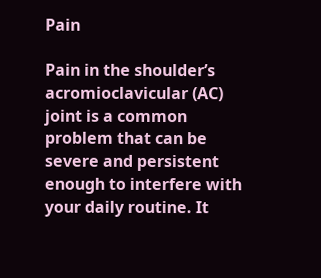Pain

Pain in the shoulder’s acromioclavicular (AC) joint is a common problem that can be severe and persistent enough to interfere with your daily routine. It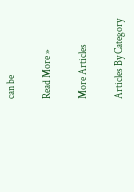can be

Read More »

More Articles

Articles By Category